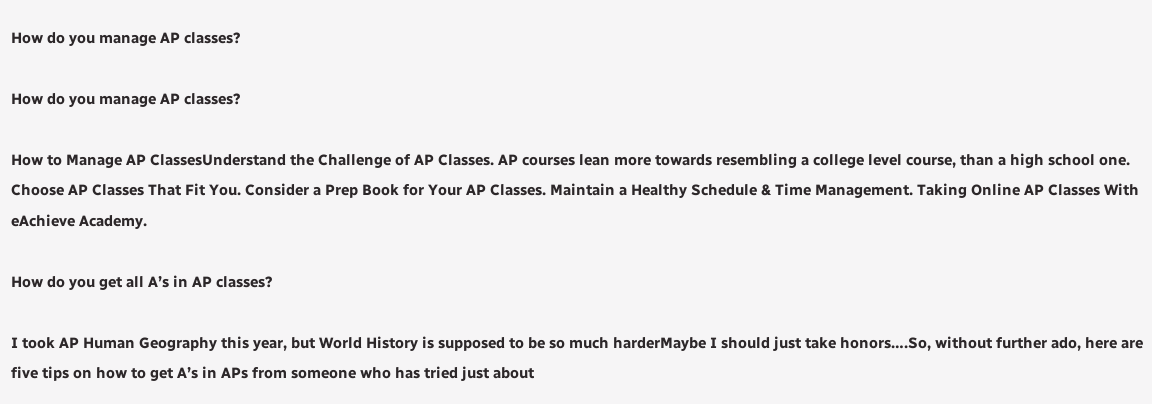How do you manage AP classes?

How do you manage AP classes?

How to Manage AP ClassesUnderstand the Challenge of AP Classes. AP courses lean more towards resembling a college level course, than a high school one. Choose AP Classes That Fit You. Consider a Prep Book for Your AP Classes. Maintain a Healthy Schedule & Time Management. Taking Online AP Classes With eAchieve Academy.

How do you get all A’s in AP classes?

I took AP Human Geography this year, but World History is supposed to be so much harderMaybe I should just take honors….So, without further ado, here are five tips on how to get A’s in APs from someone who has tried just about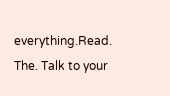everything.Read. The. Talk to your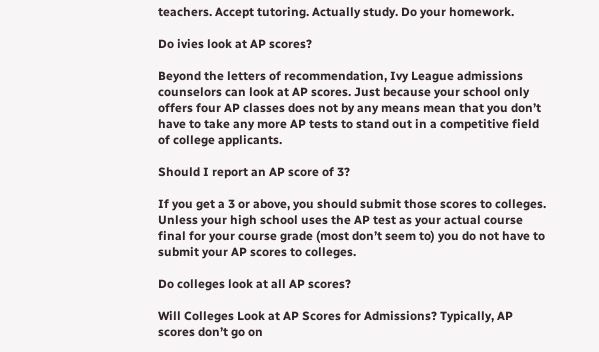teachers. Accept tutoring. Actually study. Do your homework.

Do ivies look at AP scores?

Beyond the letters of recommendation, Ivy League admissions counselors can look at AP scores. Just because your school only offers four AP classes does not by any means mean that you don’t have to take any more AP tests to stand out in a competitive field of college applicants.

Should I report an AP score of 3?

If you get a 3 or above, you should submit those scores to colleges. Unless your high school uses the AP test as your actual course final for your course grade (most don’t seem to) you do not have to submit your AP scores to colleges.

Do colleges look at all AP scores?

Will Colleges Look at AP Scores for Admissions? Typically, AP scores don’t go on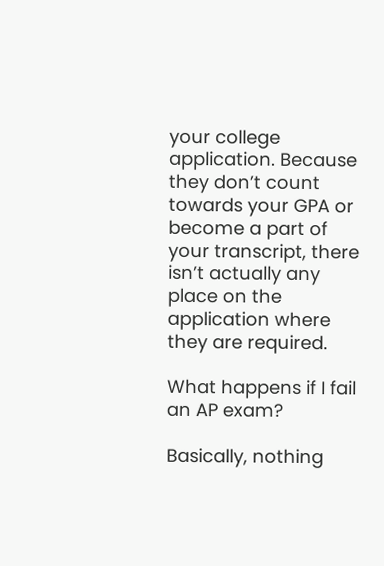your college application. Because they don’t count towards your GPA or become a part of your transcript, there isn’t actually any place on the application where they are required.

What happens if I fail an AP exam?

Basically, nothing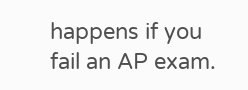happens if you fail an AP exam.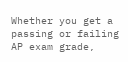Whether you get a passing or failing AP exam grade,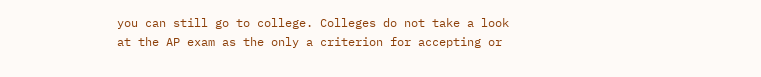you can still go to college. Colleges do not take a look at the AP exam as the only a criterion for accepting or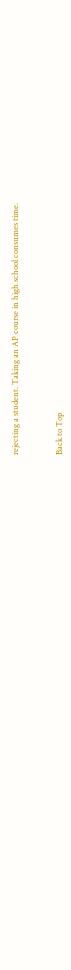rejecting a student. Taking an AP course in high school consumes time.


Back to Top